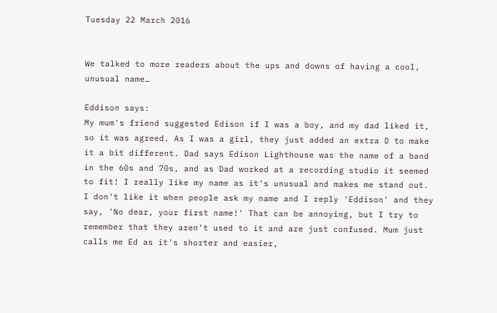Tuesday 22 March 2016


We talked to more readers about the ups and downs of having a cool, unusual name…

Eddison says:
My mum's friend suggested Edison if I was a boy, and my dad liked it, so it was agreed. As I was a girl, they just added an extra D to make it a bit different. Dad says Edison Lighthouse was the name of a band in the 60s and 70s, and as Dad worked at a recording studio it seemed to fit! I really like my name as it's unusual and makes me stand out. I don't like it when people ask my name and I reply 'Eddison' and they say, 'No dear, your first name!' That can be annoying, but I try to remember that they aren't used to it and are just confused. Mum just calls me Ed as it's shorter and easier,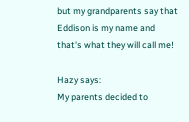but my grandparents say that Eddison is my name and that's what they will call me!

Hazy says:
My parents decided to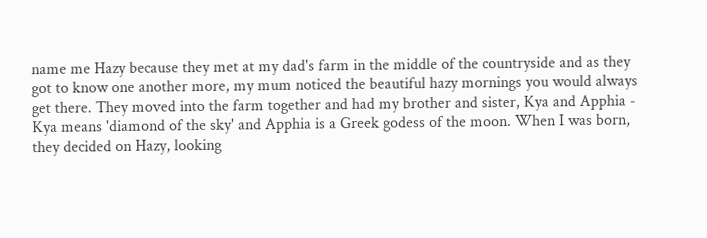name me Hazy because they met at my dad's farm in the middle of the countryside and as they got to know one another more, my mum noticed the beautiful hazy mornings you would always get there. They moved into the farm together and had my brother and sister, Kya and Apphia - Kya means 'diamond of the sky' and Apphia is a Greek godess of the moon. When I was born, they decided on Hazy, looking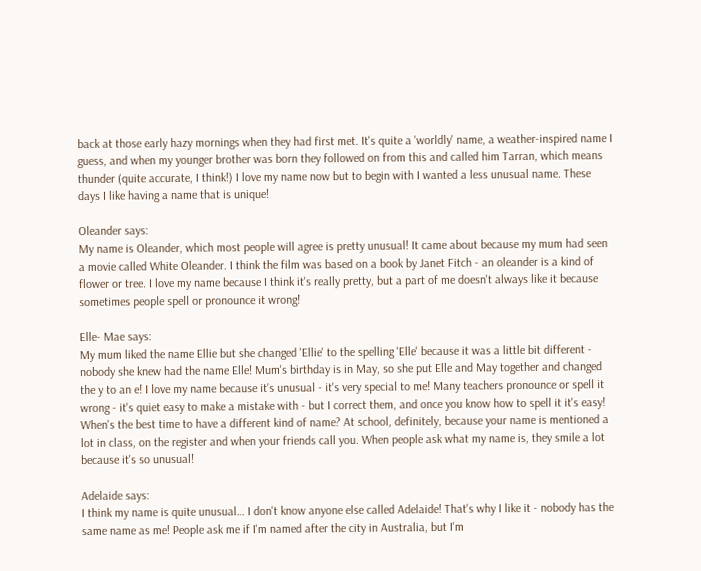back at those early hazy mornings when they had first met. It's quite a 'worldly' name, a weather-inspired name I guess, and when my younger brother was born they followed on from this and called him Tarran, which means thunder (quite accurate, I think!) I love my name now but to begin with I wanted a less unusual name. These days I like having a name that is unique!

Oleander says:
My name is Oleander, which most people will agree is pretty unusual! It came about because my mum had seen a movie called White Oleander. I think the film was based on a book by Janet Fitch - an oleander is a kind of flower or tree. I love my name because I think it's really pretty, but a part of me doesn't always like it because sometimes people spell or pronounce it wrong!

Elle- Mae says:
My mum liked the name Ellie but she changed 'Ellie' to the spelling 'Elle' because it was a little bit different - nobody she knew had the name Elle! Mum's birthday is in May, so she put Elle and May together and changed the y to an e! I love my name because it's unusual - it's very special to me! Many teachers pronounce or spell it wrong - it's quiet easy to make a mistake with - but I correct them, and once you know how to spell it it's easy! When's the best time to have a different kind of name? At school, definitely, because your name is mentioned a lot in class, on the register and when your friends call you. When people ask what my name is, they smile a lot because it's so unusual!

Adelaide says:
I think my name is quite unusual… I don't know anyone else called Adelaide! That's why I like it - nobody has the same name as me! People ask me if I'm named after the city in Australia, but I'm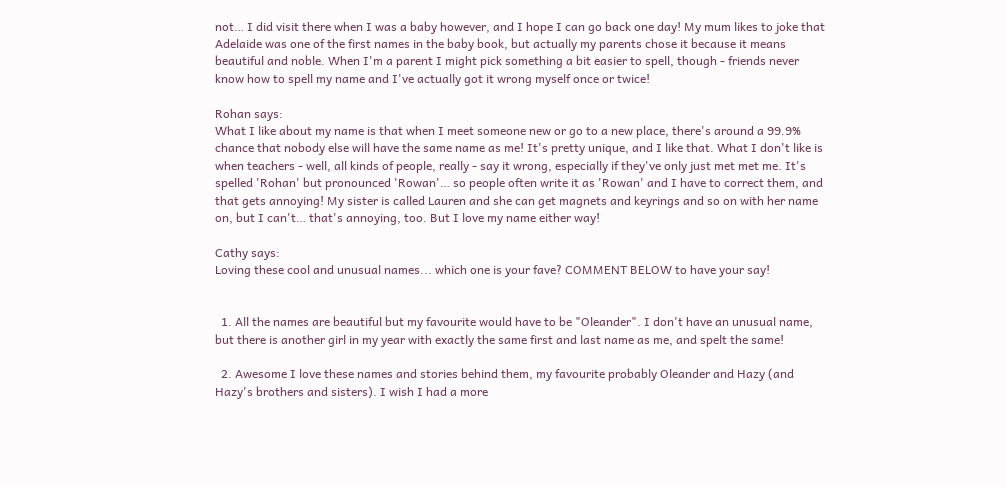not… I did visit there when I was a baby however, and I hope I can go back one day! My mum likes to joke that Adelaide was one of the first names in the baby book, but actually my parents chose it because it means beautiful and noble. When I'm a parent I might pick something a bit easier to spell, though - friends never know how to spell my name and I've actually got it wrong myself once or twice!

Rohan says:
What I like about my name is that when I meet someone new or go to a new place, there's around a 99.9% chance that nobody else will have the same name as me! It's pretty unique, and I like that. What I don't like is when teachers - well, all kinds of people, really - say it wrong, especially if they've only just met met me. It's spelled 'Rohan' but pronounced 'Rowan'… so people often write it as 'Rowan' and I have to correct them, and that gets annoying! My sister is called Lauren and she can get magnets and keyrings and so on with her name on, but I can't… that's annoying, too. But I love my name either way!

Cathy says:
Loving these cool and unusual names... which one is your fave? COMMENT BELOW to have your say!


  1. All the names are beautiful but my favourite would have to be "Oleander". I don't have an unusual name, but there is another girl in my year with exactly the same first and last name as me, and spelt the same!

  2. Awesome I love these names and stories behind them, my favourite probably Oleander and Hazy (and Hazy's brothers and sisters). I wish I had a more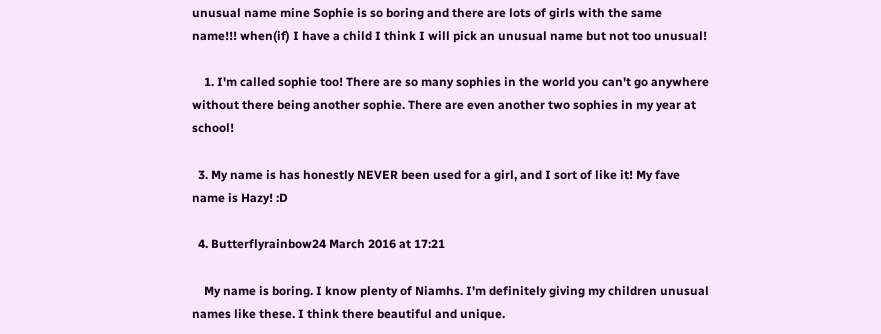unusual name mine Sophie is so boring and there are lots of girls with the same name!!! when(if) I have a child I think I will pick an unusual name but not too unusual!

    1. I'm called sophie too! There are so many sophies in the world you can't go anywhere without there being another sophie. There are even another two sophies in my year at school!

  3. My name is has honestly NEVER been used for a girl, and I sort of like it! My fave name is Hazy! :D

  4. Butterflyrainbow24 March 2016 at 17:21

    My name is boring. I know plenty of Niamhs. I'm definitely giving my children unusual names like these. I think there beautiful and unique.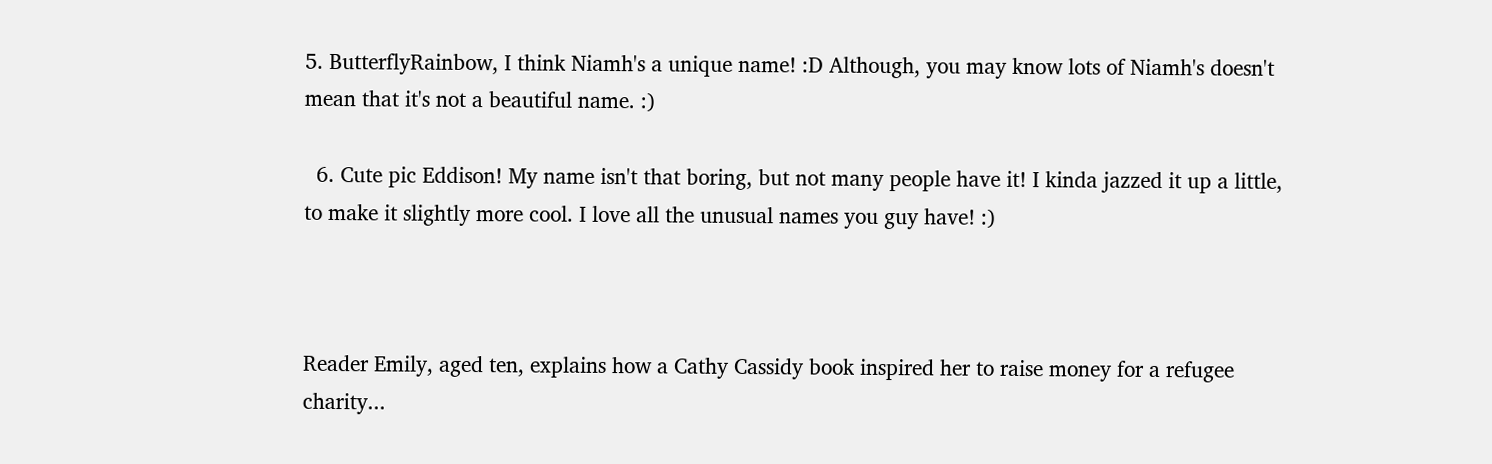5. ButterflyRainbow, I think Niamh's a unique name! :D Although, you may know lots of Niamh's doesn't mean that it's not a beautiful name. :)

  6. Cute pic Eddison! My name isn't that boring, but not many people have it! I kinda jazzed it up a little, to make it slightly more cool. I love all the unusual names you guy have! :)



Reader Emily, aged ten, explains how a Cathy Cassidy book inspired her to raise money for a refugee charity...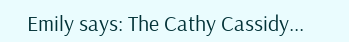Emily says: The Cathy Cassidy...